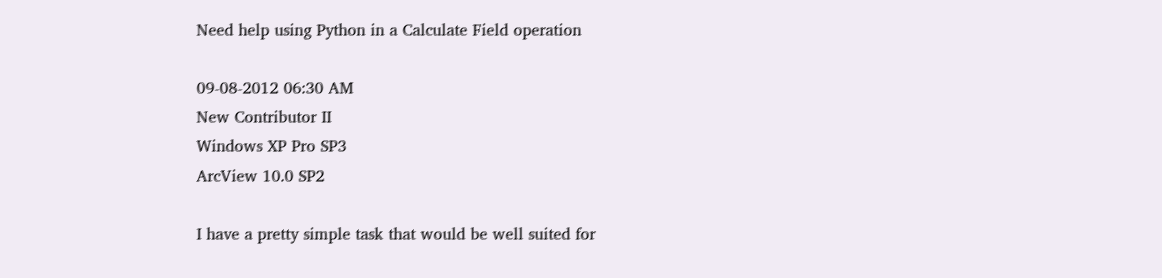Need help using Python in a Calculate Field operation

09-08-2012 06:30 AM
New Contributor II
Windows XP Pro SP3
ArcView 10.0 SP2

I have a pretty simple task that would be well suited for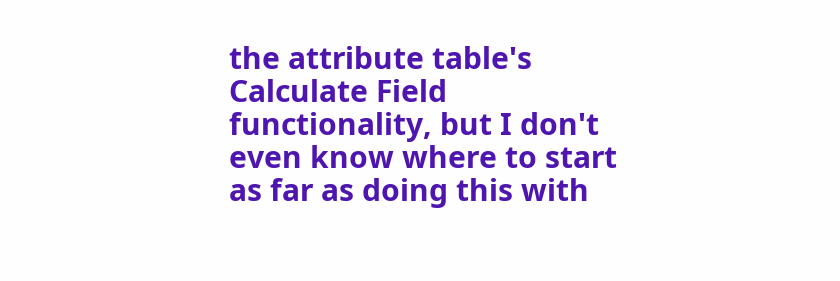the attribute table's Calculate Field functionality, but I don't even know where to start as far as doing this with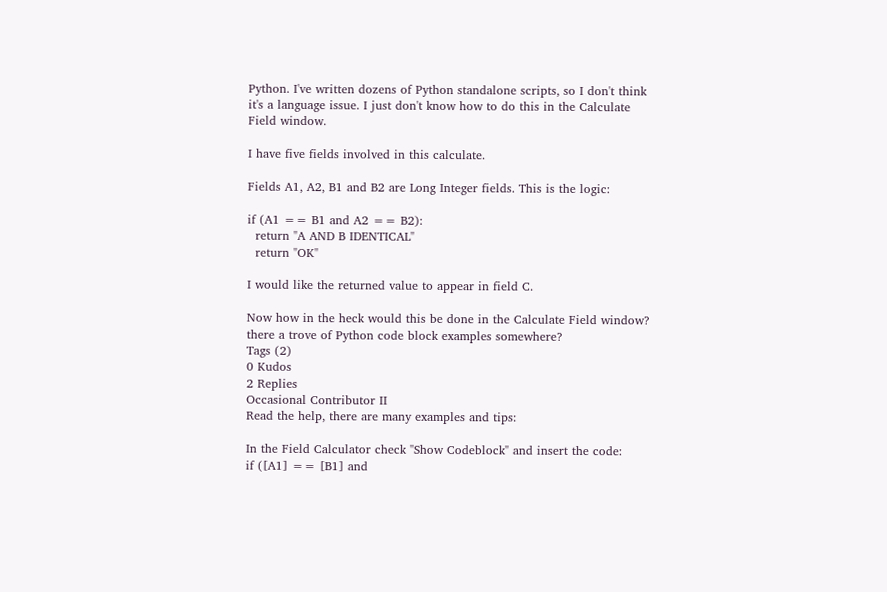Python. I've written dozens of Python standalone scripts, so I don't think it's a language issue. I just don't know how to do this in the Calculate Field window.

I have five fields involved in this calculate.

Fields A1, A2, B1 and B2 are Long Integer fields. This is the logic:

if (A1 == B1 and A2 == B2):
  return "A AND B IDENTICAL"
  return "OK"

I would like the returned value to appear in field C.

Now how in the heck would this be done in the Calculate Field window? there a trove of Python code block examples somewhere?
Tags (2)
0 Kudos
2 Replies
Occasional Contributor II
Read the help, there are many examples and tips:

In the Field Calculator check "Show Codeblock" and insert the code:
if ([A1] == [B1] and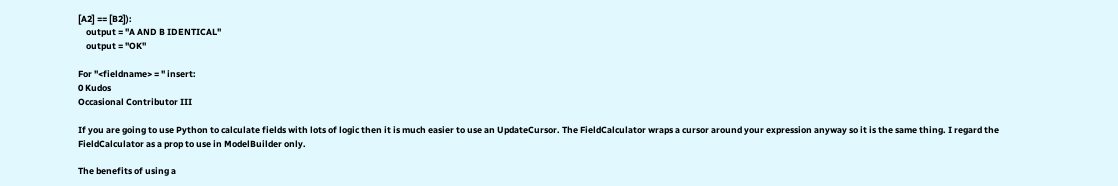[A2] == [B2]):
    output = "A AND B IDENTICAL"
    output = "OK"

For "<fieldname> = " insert:
0 Kudos
Occasional Contributor III

If you are going to use Python to calculate fields with lots of logic then it is much easier to use an UpdateCursor. The FieldCalculator wraps a cursor around your expression anyway so it is the same thing. I regard the FieldCalculator as a prop to use in ModelBuilder only.

The benefits of using a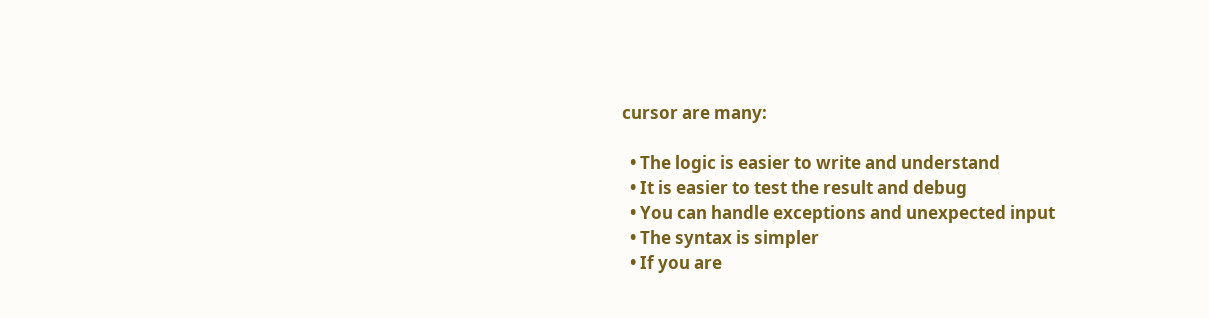cursor are many:

  • The logic is easier to write and understand
  • It is easier to test the result and debug
  • You can handle exceptions and unexpected input
  • The syntax is simpler
  • If you are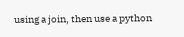using a join, then use a python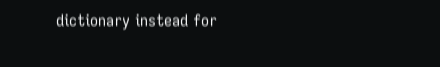dictionary instead for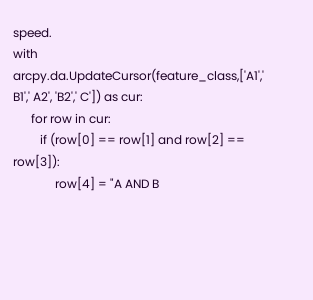speed.
with arcpy.da.UpdateCursor(feature_class,['A1',' B1',' A2', 'B2',' C']) as cur:
      for row in cur:
         if (row[0] == row[1] and row[2] == row[3]):
              row[4] = "A AND B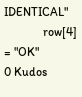IDENTICAL"
             row[4] = "OK"
0 Kudos